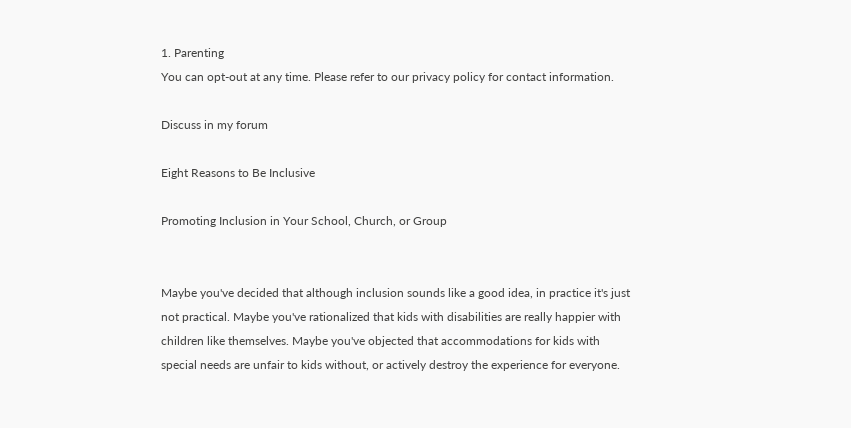1. Parenting
You can opt-out at any time. Please refer to our privacy policy for contact information.

Discuss in my forum

Eight Reasons to Be Inclusive

Promoting Inclusion in Your School, Church, or Group


Maybe you've decided that although inclusion sounds like a good idea, in practice it's just not practical. Maybe you've rationalized that kids with disabilities are really happier with children like themselves. Maybe you've objected that accommodations for kids with special needs are unfair to kids without, or actively destroy the experience for everyone.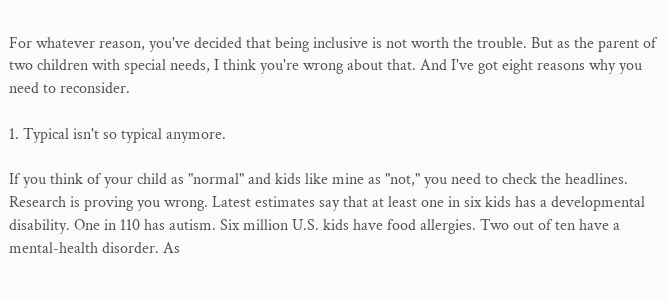For whatever reason, you've decided that being inclusive is not worth the trouble. But as the parent of two children with special needs, I think you're wrong about that. And I've got eight reasons why you need to reconsider.

1. Typical isn't so typical anymore.

If you think of your child as "normal" and kids like mine as "not," you need to check the headlines. Research is proving you wrong. Latest estimates say that at least one in six kids has a developmental disability. One in 110 has autism. Six million U.S. kids have food allergies. Two out of ten have a mental-health disorder. As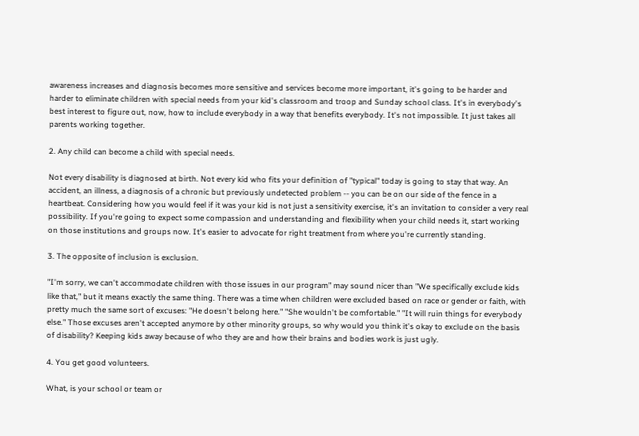awareness increases and diagnosis becomes more sensitive and services become more important, it's going to be harder and harder to eliminate children with special needs from your kid's classroom and troop and Sunday school class. It's in everybody's best interest to figure out, now, how to include everybody in a way that benefits everybody. It's not impossible. It just takes all parents working together.

2. Any child can become a child with special needs.

Not every disability is diagnosed at birth. Not every kid who fits your definition of "typical" today is going to stay that way. An accident, an illness, a diagnosis of a chronic but previously undetected problem -- you can be on our side of the fence in a heartbeat. Considering how you would feel if it was your kid is not just a sensitivity exercise, it's an invitation to consider a very real possibility. If you're going to expect some compassion and understanding and flexibility when your child needs it, start working on those institutions and groups now. It's easier to advocate for right treatment from where you're currently standing.

3. The opposite of inclusion is exclusion.

"I'm sorry, we can't accommodate children with those issues in our program" may sound nicer than "We specifically exclude kids like that," but it means exactly the same thing. There was a time when children were excluded based on race or gender or faith, with pretty much the same sort of excuses: "He doesn't belong here." "She wouldn't be comfortable." "It will ruin things for everybody else." Those excuses aren't accepted anymore by other minority groups, so why would you think it's okay to exclude on the basis of disability? Keeping kids away because of who they are and how their brains and bodies work is just ugly.

4. You get good volunteers.

What, is your school or team or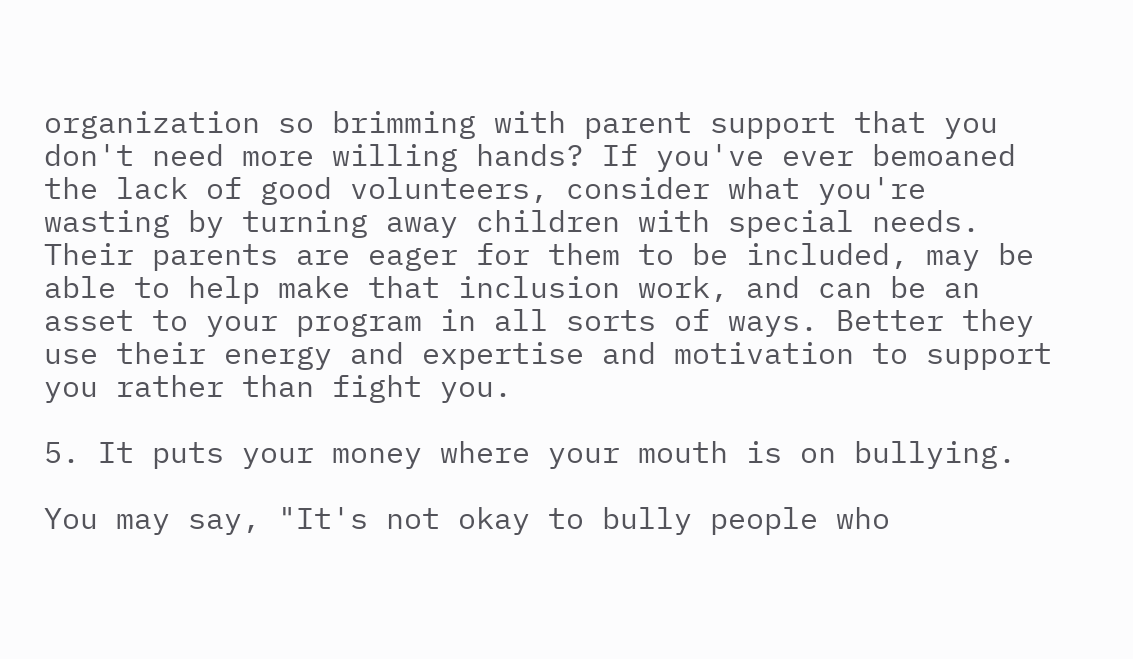organization so brimming with parent support that you don't need more willing hands? If you've ever bemoaned the lack of good volunteers, consider what you're wasting by turning away children with special needs. Their parents are eager for them to be included, may be able to help make that inclusion work, and can be an asset to your program in all sorts of ways. Better they use their energy and expertise and motivation to support you rather than fight you.

5. It puts your money where your mouth is on bullying.

You may say, "It's not okay to bully people who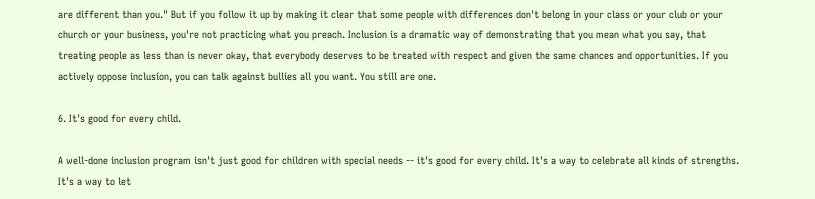are different than you." But if you follow it up by making it clear that some people with differences don't belong in your class or your club or your church or your business, you're not practicing what you preach. Inclusion is a dramatic way of demonstrating that you mean what you say, that treating people as less than is never okay, that everybody deserves to be treated with respect and given the same chances and opportunities. If you actively oppose inclusion, you can talk against bullies all you want. You still are one.

6. It's good for every child.

A well-done inclusion program isn't just good for children with special needs -- it's good for every child. It's a way to celebrate all kinds of strengths. It's a way to let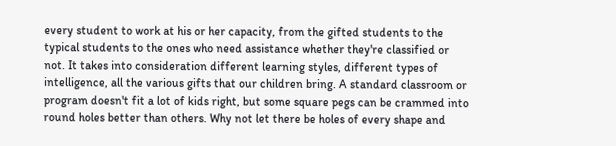every student to work at his or her capacity, from the gifted students to the typical students to the ones who need assistance whether they're classified or not. It takes into consideration different learning styles, different types of intelligence, all the various gifts that our children bring. A standard classroom or program doesn't fit a lot of kids right, but some square pegs can be crammed into round holes better than others. Why not let there be holes of every shape and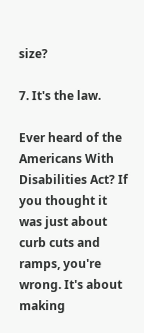size?

7. It's the law.

Ever heard of the Americans With Disabilities Act? If you thought it was just about curb cuts and ramps, you're wrong. It's about making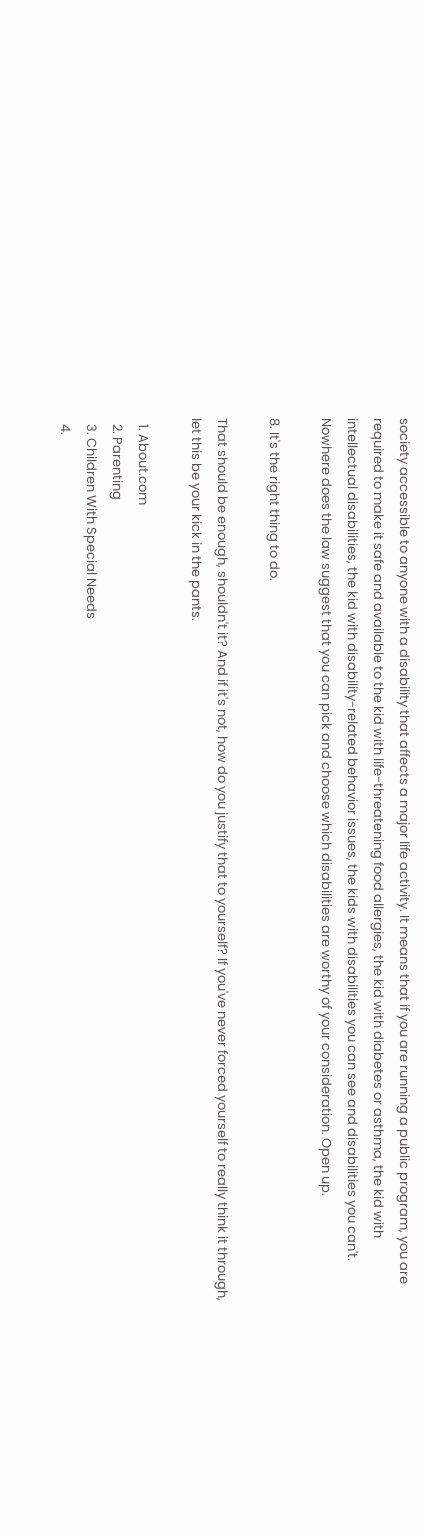society accessible to anyone with a disability that affects a major life activity. It means that if you are running a public program, you are required to make it safe and available to the kid with life-threatening food allergies, the kid with diabetes or asthma, the kid with intellectual disabilities, the kid with disability-related behavior issues, the kids with disabilities you can see and disabilities you can't. Nowhere does the law suggest that you can pick and choose which disabilities are worthy of your consideration. Open up.

8. It's the right thing to do.

That should be enough, shouldn't it? And if it's not, how do you justify that to yourself? If you've never forced yourself to really think it through, let this be your kick in the pants.

  1. About.com
  2. Parenting
  3. Children With Special Needs
  4.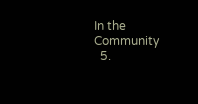In the Community
  5.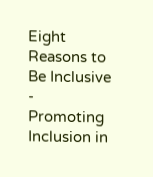Eight Reasons to Be Inclusive - Promoting Inclusion in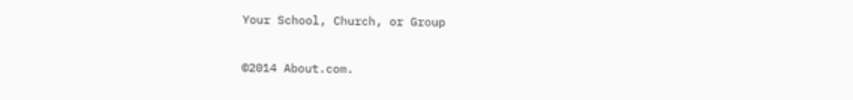Your School, Church, or Group

©2014 About.com.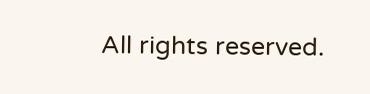All rights reserved.